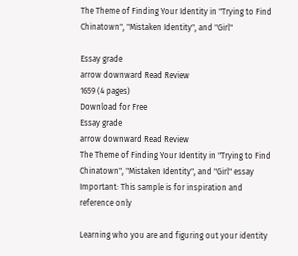The Theme of Finding Your Identity in "Trying to Find Chinatown", "Mistaken Identity", and "Girl"

Essay grade
arrow downward Read Review
1659 (4 pages)
Download for Free
Essay grade
arrow downward Read Review
The Theme of Finding Your Identity in "Trying to Find Chinatown", "Mistaken Identity", and "Girl" essay
Important: This sample is for inspiration and reference only

Learning who you are and figuring out your identity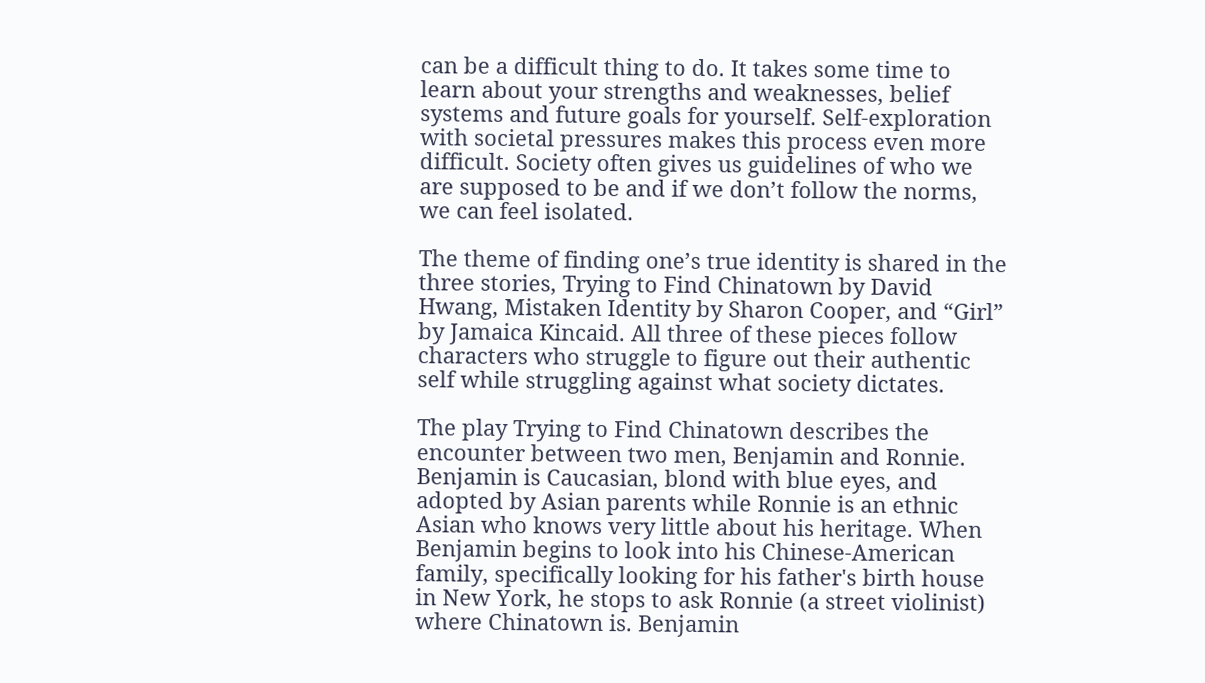can be a difficult thing to do. It takes some time to learn about your strengths and weaknesses, belief systems and future goals for yourself. Self-exploration with societal pressures makes this process even more difficult. Society often gives us guidelines of who we are supposed to be and if we don’t follow the norms, we can feel isolated.

The theme of finding one’s true identity is shared in the three stories, Trying to Find Chinatown by David Hwang, Mistaken Identity by Sharon Cooper, and “Girl” by Jamaica Kincaid. All three of these pieces follow characters who struggle to figure out their authentic self while struggling against what society dictates.

The play Trying to Find Chinatown describes the encounter between two men, Benjamin and Ronnie. Benjamin is Caucasian, blond with blue eyes, and adopted by Asian parents while Ronnie is an ethnic Asian who knows very little about his heritage. When Benjamin begins to look into his Chinese-American family, specifically looking for his father's birth house in New York, he stops to ask Ronnie (a street violinist) where Chinatown is. Benjamin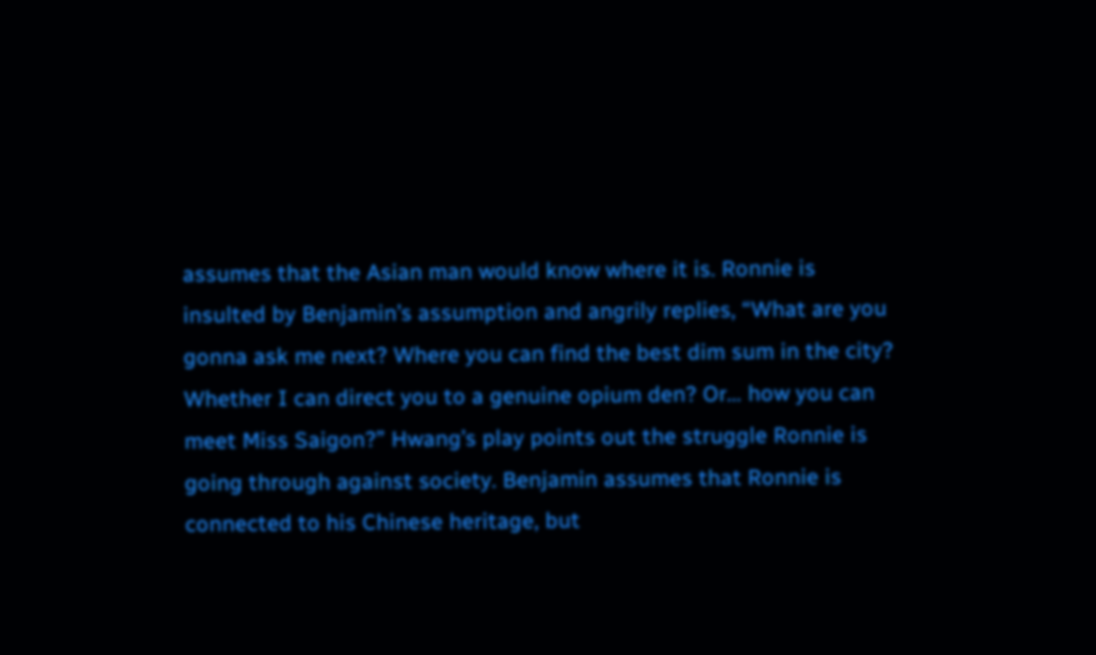assumes that the Asian man would know where it is. Ronnie is insulted by Benjamin’s assumption and angrily replies, “What are you gonna ask me next? Where you can find the best dim sum in the city? Whether I can direct you to a genuine opium den? Or… how you can meet Miss Saigon?” Hwang’s play points out the struggle Ronnie is going through against society. Benjamin assumes that Ronnie is connected to his Chinese heritage, but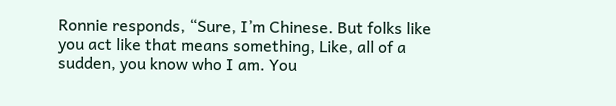Ronnie responds, “Sure, I’m Chinese. But folks like you act like that means something, Like, all of a sudden, you know who I am. You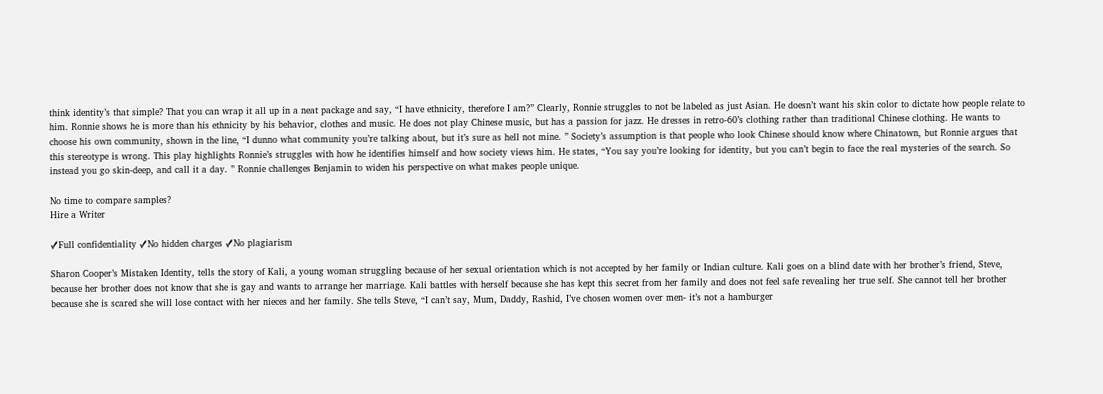think identity’s that simple? That you can wrap it all up in a neat package and say, “I have ethnicity, therefore I am?” Clearly, Ronnie struggles to not be labeled as just Asian. He doesn’t want his skin color to dictate how people relate to him. Ronnie shows he is more than his ethnicity by his behavior, clothes and music. He does not play Chinese music, but has a passion for jazz. He dresses in retro-60’s clothing rather than traditional Chinese clothing. He wants to choose his own community, shown in the line, “I dunno what community you’re talking about, but it’s sure as hell not mine. ” Society’s assumption is that people who look Chinese should know where Chinatown, but Ronnie argues that this stereotype is wrong. This play highlights Ronnie’s struggles with how he identifies himself and how society views him. He states, “You say you’re looking for identity, but you can’t begin to face the real mysteries of the search. So instead you go skin-deep, and call it a day. ” Ronnie challenges Benjamin to widen his perspective on what makes people unique.

No time to compare samples?
Hire a Writer

✓Full confidentiality ✓No hidden charges ✓No plagiarism

Sharon Cooper’s Mistaken Identity, tells the story of Kali, a young woman struggling because of her sexual orientation which is not accepted by her family or Indian culture. Kali goes on a blind date with her brother’s friend, Steve, because her brother does not know that she is gay and wants to arrange her marriage. Kali battles with herself because she has kept this secret from her family and does not feel safe revealing her true self. She cannot tell her brother because she is scared she will lose contact with her nieces and her family. She tells Steve, “I can’t say, Mum, Daddy, Rashid, I’ve chosen women over men- it’s not a hamburger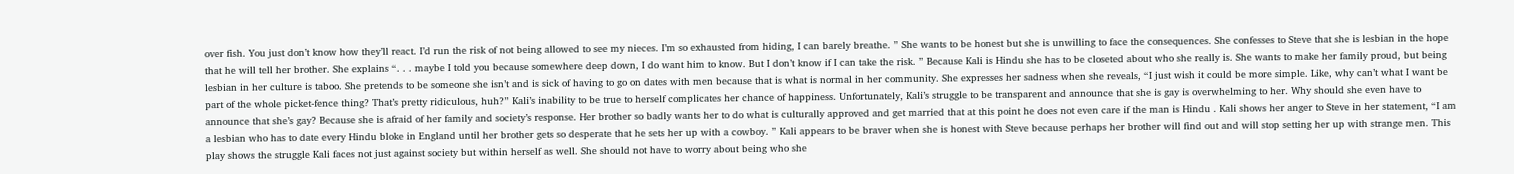over fish. You just don’t know how they’ll react. I’d run the risk of not being allowed to see my nieces. I’m so exhausted from hiding, I can barely breathe. ” She wants to be honest but she is unwilling to face the consequences. She confesses to Steve that she is lesbian in the hope that he will tell her brother. She explains “. . . maybe I told you because somewhere deep down, I do want him to know. But I don’t know if I can take the risk. ” Because Kali is Hindu she has to be closeted about who she really is. She wants to make her family proud, but being lesbian in her culture is taboo. She pretends to be someone she isn’t and is sick of having to go on dates with men because that is what is normal in her community. She expresses her sadness when she reveals, “I just wish it could be more simple. Like, why can’t what I want be part of the whole picket-fence thing? That’s pretty ridiculous, huh?” Kali’s inability to be true to herself complicates her chance of happiness. Unfortunately, Kali’s struggle to be transparent and announce that she is gay is overwhelming to her. Why should she even have to announce that she’s gay? Because she is afraid of her family and society’s response. Her brother so badly wants her to do what is culturally approved and get married that at this point he does not even care if the man is Hindu . Kali shows her anger to Steve in her statement, “I am a lesbian who has to date every Hindu bloke in England until her brother gets so desperate that he sets her up with a cowboy. ” Kali appears to be braver when she is honest with Steve because perhaps her brother will find out and will stop setting her up with strange men. This play shows the struggle Kali faces not just against society but within herself as well. She should not have to worry about being who she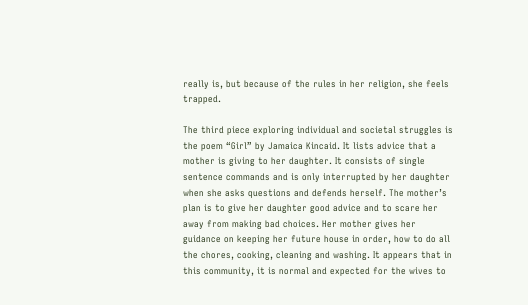really is, but because of the rules in her religion, she feels trapped.

The third piece exploring individual and societal struggles is the poem “Girl” by Jamaica Kincaid. It lists advice that a mother is giving to her daughter. It consists of single sentence commands and is only interrupted by her daughter when she asks questions and defends herself. The mother’s plan is to give her daughter good advice and to scare her away from making bad choices. Her mother gives her guidance on keeping her future house in order, how to do all the chores, cooking, cleaning and washing. It appears that in this community, it is normal and expected for the wives to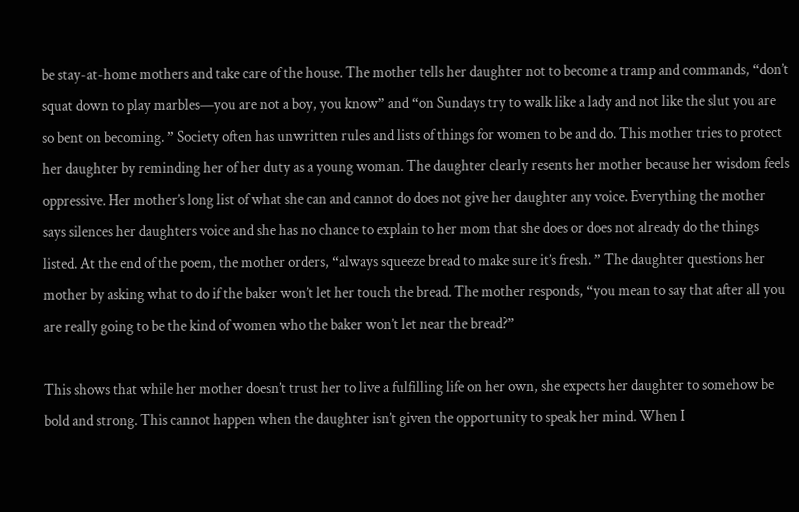be stay-at-home mothers and take care of the house. The mother tells her daughter not to become a tramp and commands, “don’t squat down to play marbles—you are not a boy, you know” and “on Sundays try to walk like a lady and not like the slut you are so bent on becoming. ” Society often has unwritten rules and lists of things for women to be and do. This mother tries to protect her daughter by reminding her of her duty as a young woman. The daughter clearly resents her mother because her wisdom feels oppressive. Her mother’s long list of what she can and cannot do does not give her daughter any voice. Everything the mother says silences her daughters voice and she has no chance to explain to her mom that she does or does not already do the things listed. At the end of the poem, the mother orders, “always squeeze bread to make sure it’s fresh. ” The daughter questions her mother by asking what to do if the baker won’t let her touch the bread. The mother responds, “you mean to say that after all you are really going to be the kind of women who the baker won’t let near the bread?”

This shows that while her mother doesn’t trust her to live a fulfilling life on her own, she expects her daughter to somehow be bold and strong. This cannot happen when the daughter isn’t given the opportunity to speak her mind. When I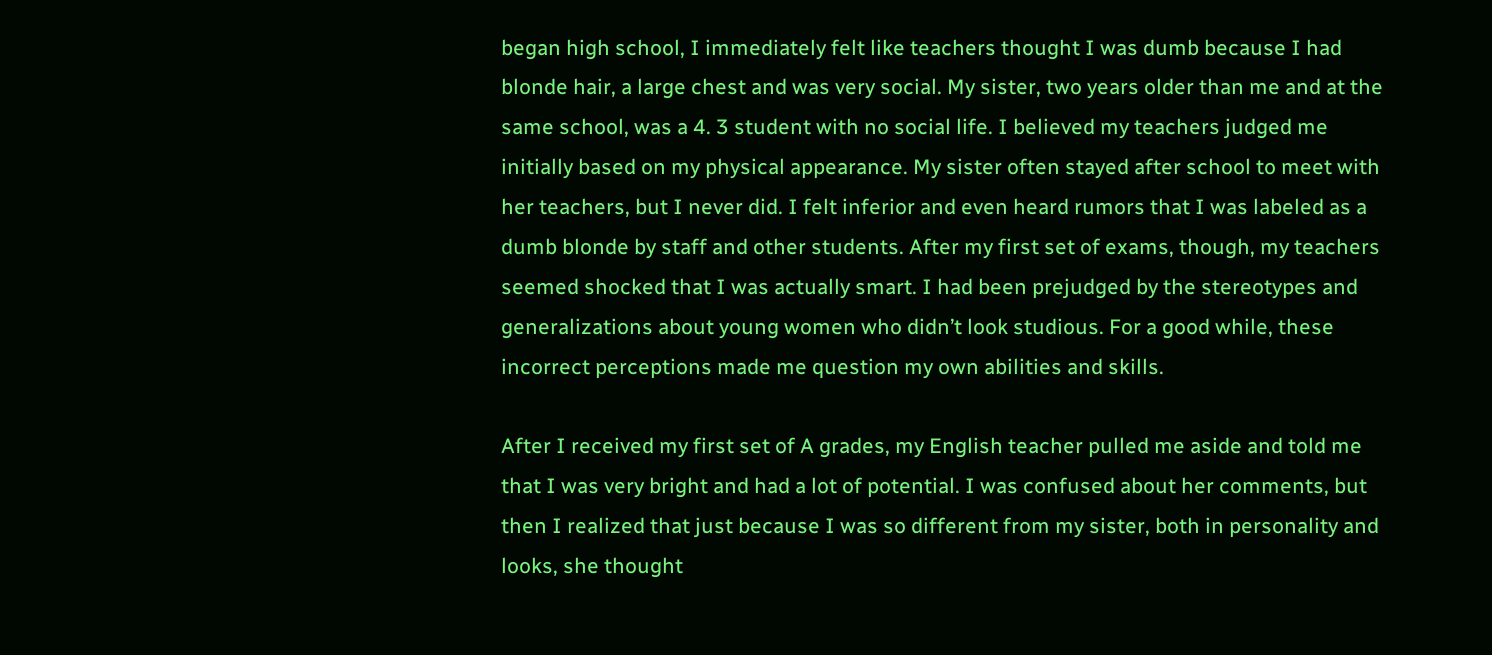began high school, I immediately felt like teachers thought I was dumb because I had blonde hair, a large chest and was very social. My sister, two years older than me and at the same school, was a 4. 3 student with no social life. I believed my teachers judged me initially based on my physical appearance. My sister often stayed after school to meet with her teachers, but I never did. I felt inferior and even heard rumors that I was labeled as a dumb blonde by staff and other students. After my first set of exams, though, my teachers seemed shocked that I was actually smart. I had been prejudged by the stereotypes and generalizations about young women who didn’t look studious. For a good while, these incorrect perceptions made me question my own abilities and skills.

After I received my first set of A grades, my English teacher pulled me aside and told me that I was very bright and had a lot of potential. I was confused about her comments, but then I realized that just because I was so different from my sister, both in personality and looks, she thought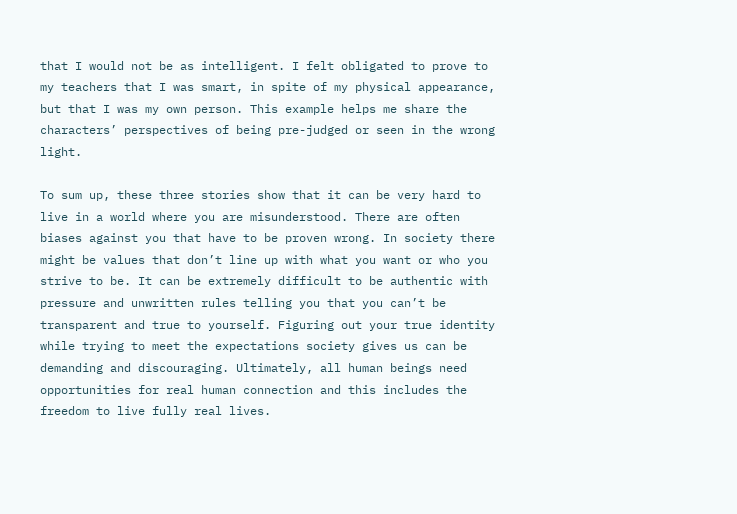that I would not be as intelligent. I felt obligated to prove to my teachers that I was smart, in spite of my physical appearance, but that I was my own person. This example helps me share the characters’ perspectives of being pre-judged or seen in the wrong light.

To sum up, these three stories show that it can be very hard to live in a world where you are misunderstood. There are often biases against you that have to be proven wrong. In society there might be values that don’t line up with what you want or who you strive to be. It can be extremely difficult to be authentic with pressure and unwritten rules telling you that you can’t be transparent and true to yourself. Figuring out your true identity while trying to meet the expectations society gives us can be demanding and discouraging. Ultimately, all human beings need opportunities for real human connection and this includes the freedom to live fully real lives.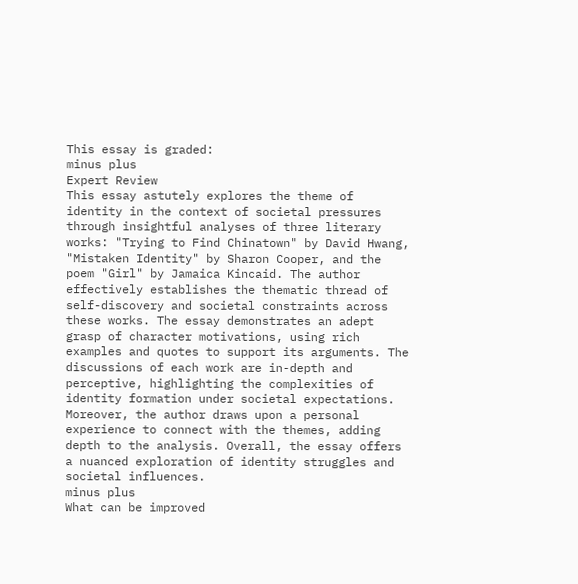This essay is graded:
minus plus
Expert Review
This essay astutely explores the theme of identity in the context of societal pressures through insightful analyses of three literary works: "Trying to Find Chinatown" by David Hwang, "Mistaken Identity" by Sharon Cooper, and the poem "Girl" by Jamaica Kincaid. The author effectively establishes the thematic thread of self-discovery and societal constraints across these works. The essay demonstrates an adept grasp of character motivations, using rich examples and quotes to support its arguments. The discussions of each work are in-depth and perceptive, highlighting the complexities of identity formation under societal expectations. Moreover, the author draws upon a personal experience to connect with the themes, adding depth to the analysis. Overall, the essay offers a nuanced exploration of identity struggles and societal influences.
minus plus
What can be improved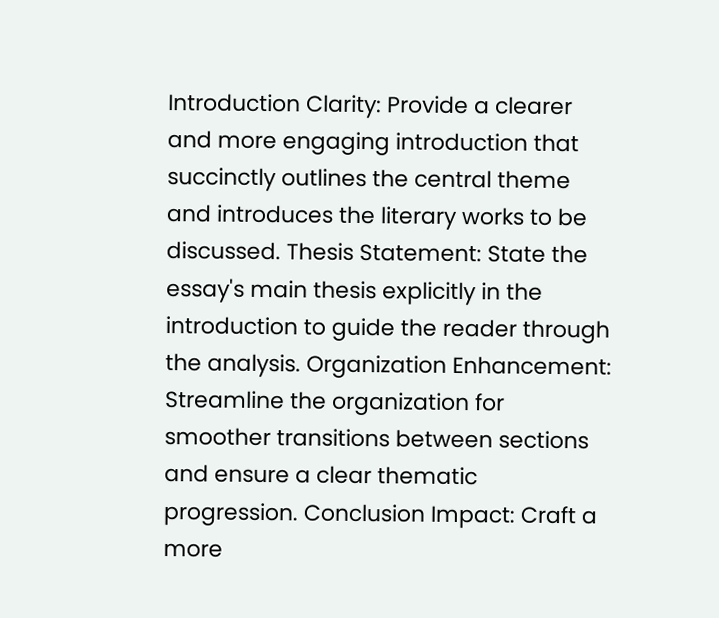Introduction Clarity: Provide a clearer and more engaging introduction that succinctly outlines the central theme and introduces the literary works to be discussed. Thesis Statement: State the essay's main thesis explicitly in the introduction to guide the reader through the analysis. Organization Enhancement: Streamline the organization for smoother transitions between sections and ensure a clear thematic progression. Conclusion Impact: Craft a more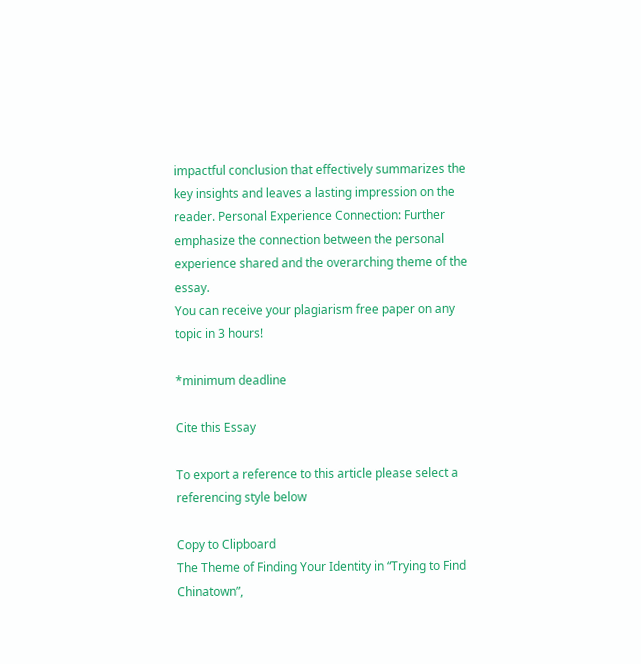impactful conclusion that effectively summarizes the key insights and leaves a lasting impression on the reader. Personal Experience Connection: Further emphasize the connection between the personal experience shared and the overarching theme of the essay.
You can receive your plagiarism free paper on any topic in 3 hours!

*minimum deadline

Cite this Essay

To export a reference to this article please select a referencing style below

Copy to Clipboard
The Theme of Finding Your Identity in “Trying to Find Chinatown”,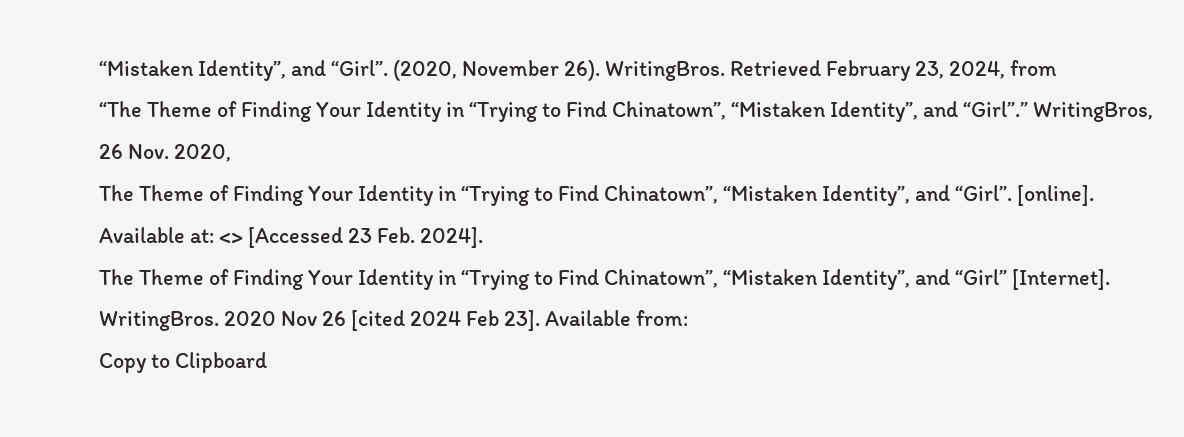“Mistaken Identity”, and “Girl”. (2020, November 26). WritingBros. Retrieved February 23, 2024, from
“The Theme of Finding Your Identity in “Trying to Find Chinatown”, “Mistaken Identity”, and “Girl”.” WritingBros, 26 Nov. 2020,
The Theme of Finding Your Identity in “Trying to Find Chinatown”, “Mistaken Identity”, and “Girl”. [online]. Available at: <> [Accessed 23 Feb. 2024].
The Theme of Finding Your Identity in “Trying to Find Chinatown”, “Mistaken Identity”, and “Girl” [Internet]. WritingBros. 2020 Nov 26 [cited 2024 Feb 23]. Available from:
Copy to Clipboard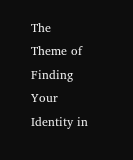The Theme of Finding Your Identity in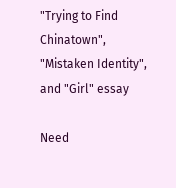"Trying to Find Chinatown", "Mistaken Identity", and "Girl" essay

Need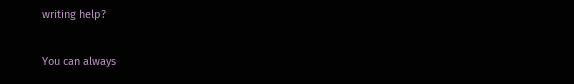writing help?

You can always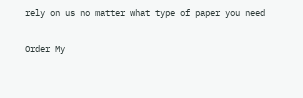rely on us no matter what type of paper you need

Order My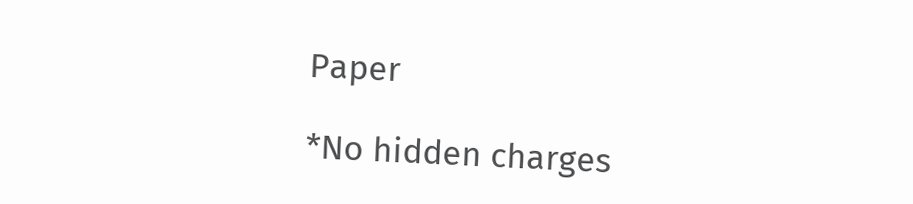Paper

*No hidden charges